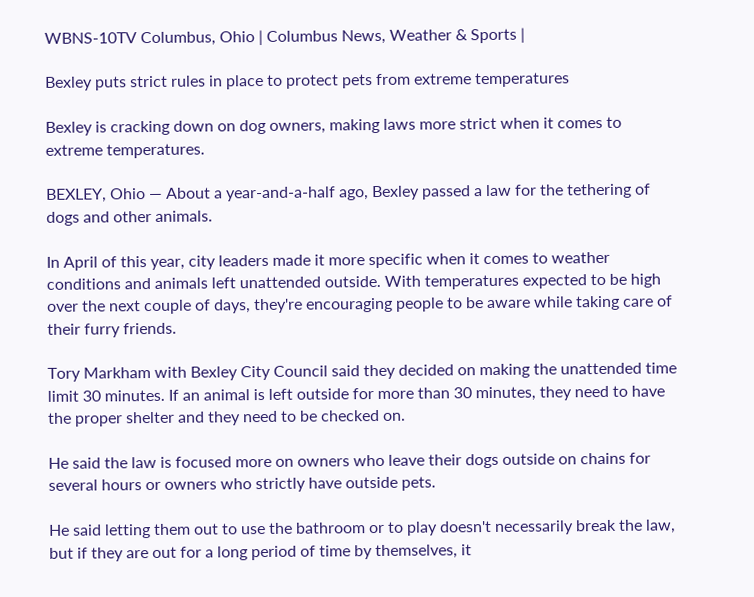WBNS-10TV Columbus, Ohio | Columbus News, Weather & Sports |

Bexley puts strict rules in place to protect pets from extreme temperatures

Bexley is cracking down on dog owners, making laws more strict when it comes to extreme temperatures.

BEXLEY, Ohio — About a year-and-a-half ago, Bexley passed a law for the tethering of dogs and other animals.

In April of this year, city leaders made it more specific when it comes to weather conditions and animals left unattended outside. With temperatures expected to be high over the next couple of days, they're encouraging people to be aware while taking care of their furry friends.

Tory Markham with Bexley City Council said they decided on making the unattended time limit 30 minutes. If an animal is left outside for more than 30 minutes, they need to have the proper shelter and they need to be checked on.

He said the law is focused more on owners who leave their dogs outside on chains for several hours or owners who strictly have outside pets.

He said letting them out to use the bathroom or to play doesn't necessarily break the law, but if they are out for a long period of time by themselves, it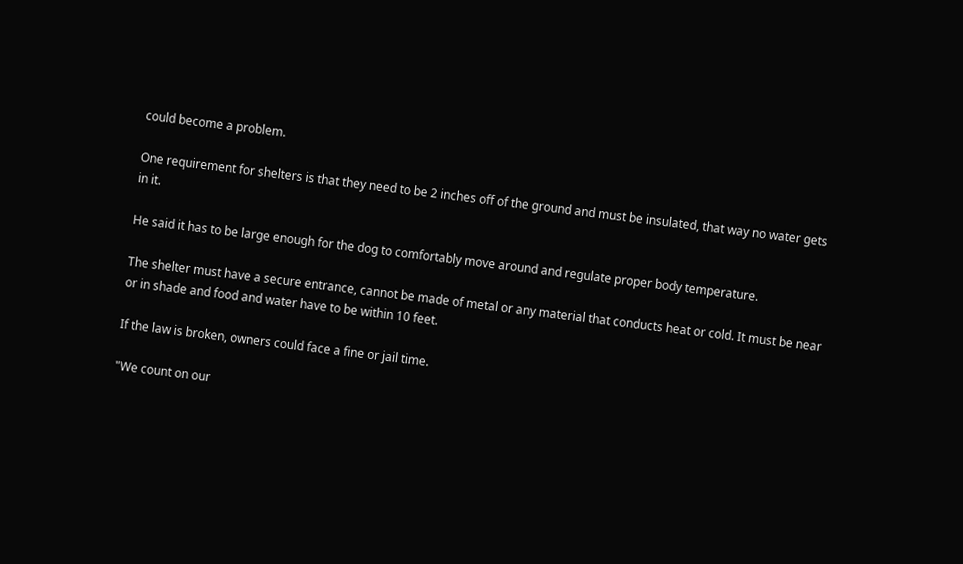could become a problem.

One requirement for shelters is that they need to be 2 inches off of the ground and must be insulated, that way no water gets in it.

He said it has to be large enough for the dog to comfortably move around and regulate proper body temperature.

The shelter must have a secure entrance, cannot be made of metal or any material that conducts heat or cold. It must be near or in shade and food and water have to be within 10 feet.

If the law is broken, owners could face a fine or jail time.

"We count on our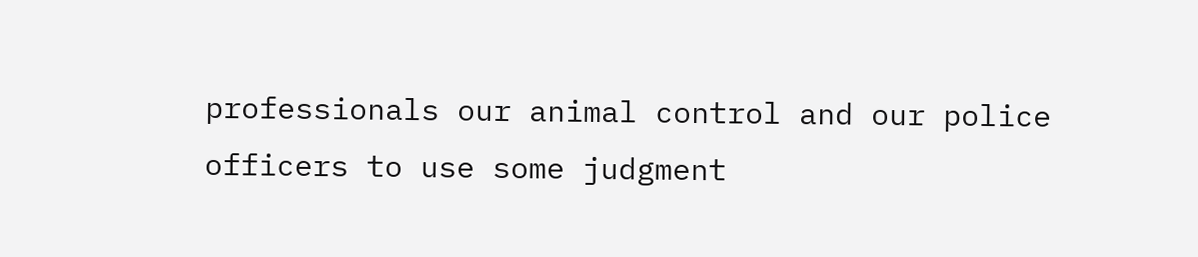professionals our animal control and our police officers to use some judgment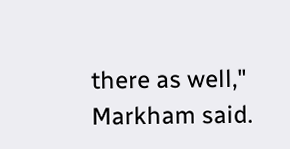there as well," Markham said.